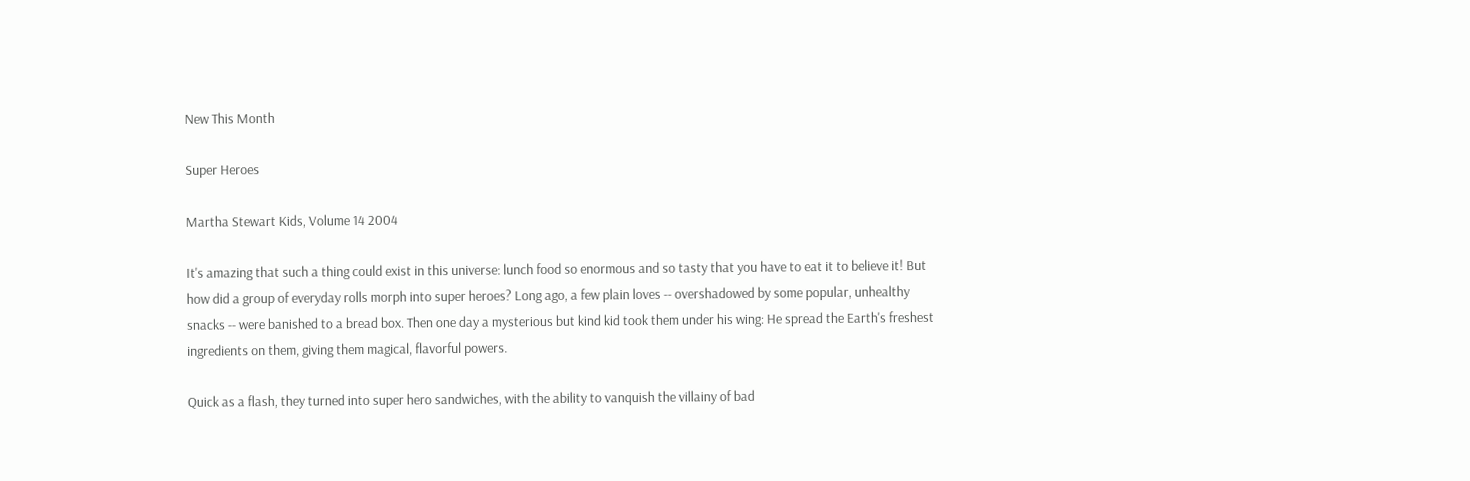New This Month

Super Heroes

Martha Stewart Kids, Volume 14 2004

It's amazing that such a thing could exist in this universe: lunch food so enormous and so tasty that you have to eat it to believe it! But how did a group of everyday rolls morph into super heroes? Long ago, a few plain loves -- overshadowed by some popular, unhealthy snacks -- were banished to a bread box. Then one day a mysterious but kind kid took them under his wing: He spread the Earth's freshest ingredients on them, giving them magical, flavorful powers.

Quick as a flash, they turned into super hero sandwiches, with the ability to vanquish the villainy of bad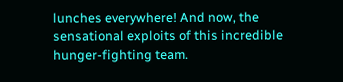lunches everywhere! And now, the sensational exploits of this incredible hunger-fighting team.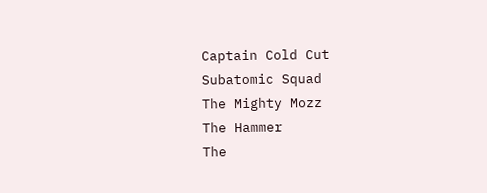Captain Cold Cut
Subatomic Squad
The Mighty Mozz
The Hammer
The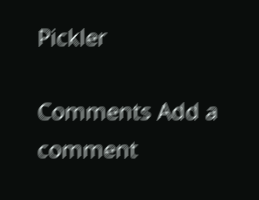Pickler

Comments Add a comment